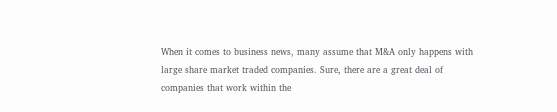When it comes to business news, many assume that M&A only happens with large share market traded companies. Sure, there are a great deal of companies that work within the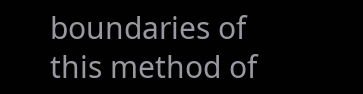boundaries of this method of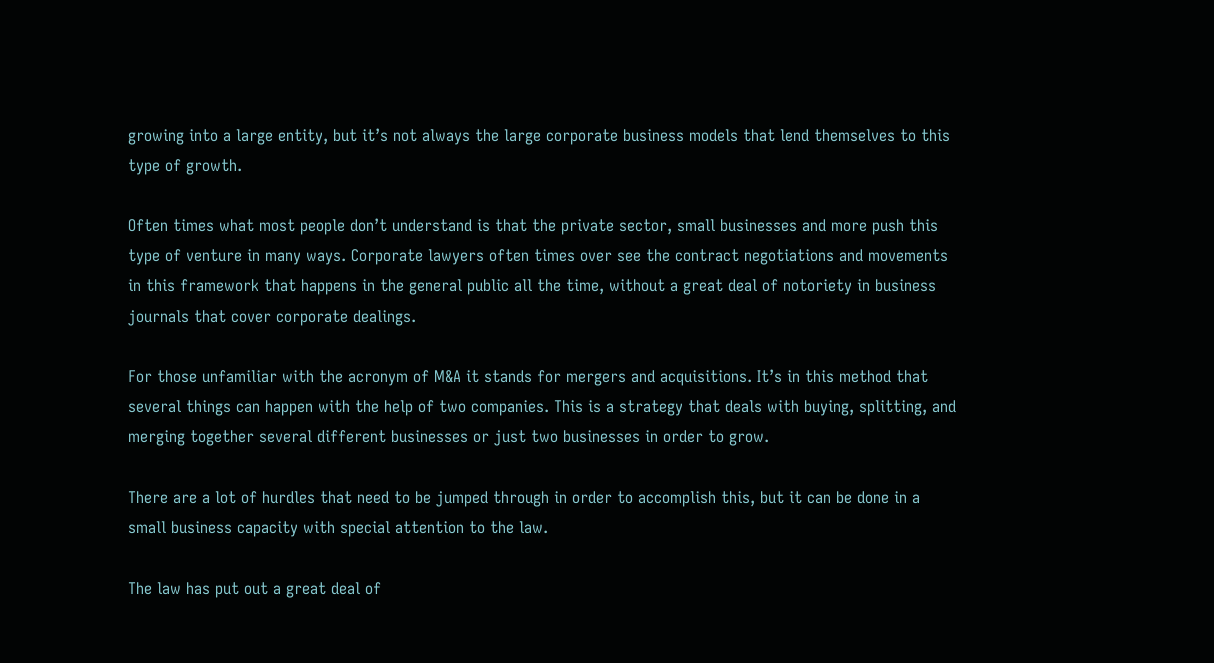growing into a large entity, but it’s not always the large corporate business models that lend themselves to this type of growth.

Often times what most people don’t understand is that the private sector, small businesses and more push this type of venture in many ways. Corporate lawyers often times over see the contract negotiations and movements in this framework that happens in the general public all the time, without a great deal of notoriety in business journals that cover corporate dealings.

For those unfamiliar with the acronym of M&A it stands for mergers and acquisitions. It’s in this method that several things can happen with the help of two companies. This is a strategy that deals with buying, splitting, and merging together several different businesses or just two businesses in order to grow.

There are a lot of hurdles that need to be jumped through in order to accomplish this, but it can be done in a small business capacity with special attention to the law.

The law has put out a great deal of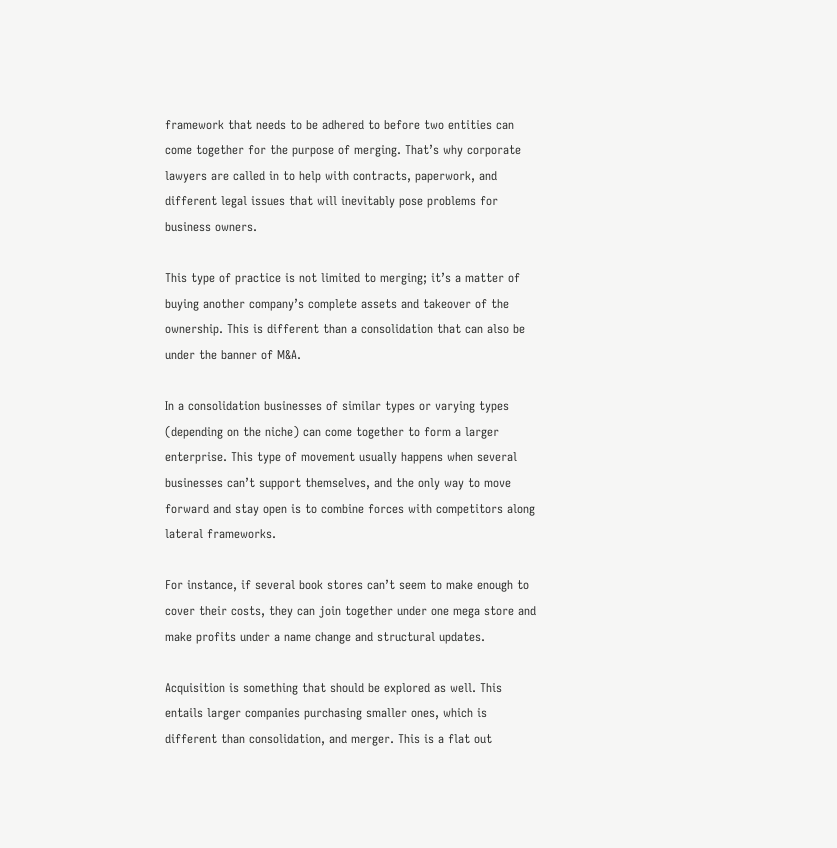framework that needs to be adhered to before two entities can come together for the purpose of merging. That’s why corporate lawyers are called in to help with contracts, paperwork, and different legal issues that will inevitably pose problems for business owners.

This type of practice is not limited to merging; it’s a matter of buying another company’s complete assets and takeover of the ownership. This is different than a consolidation that can also be under the banner of M&A.

In a consolidation businesses of similar types or varying types (depending on the niche) can come together to form a larger enterprise. This type of movement usually happens when several businesses can’t support themselves, and the only way to move forward and stay open is to combine forces with competitors along lateral frameworks.

For instance, if several book stores can’t seem to make enough to cover their costs, they can join together under one mega store and make profits under a name change and structural updates.

Acquisition is something that should be explored as well. This entails larger companies purchasing smaller ones, which is different than consolidation, and merger. This is a flat out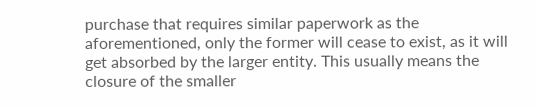purchase that requires similar paperwork as the aforementioned, only the former will cease to exist, as it will get absorbed by the larger entity. This usually means the closure of the smaller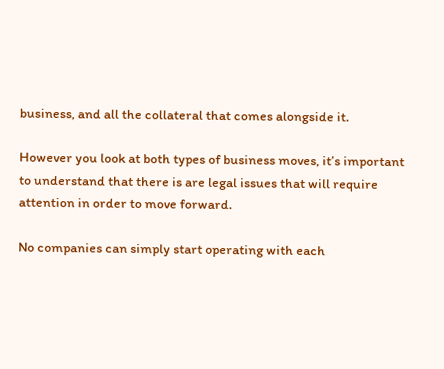business, and all the collateral that comes alongside it.

However you look at both types of business moves, it’s important to understand that there is are legal issues that will require attention in order to move forward.

No companies can simply start operating with each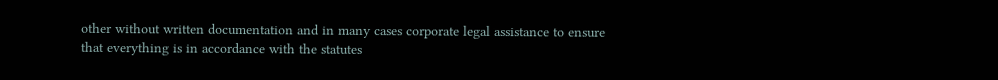other without written documentation and in many cases corporate legal assistance to ensure that everything is in accordance with the statutes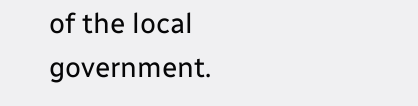of the local government.